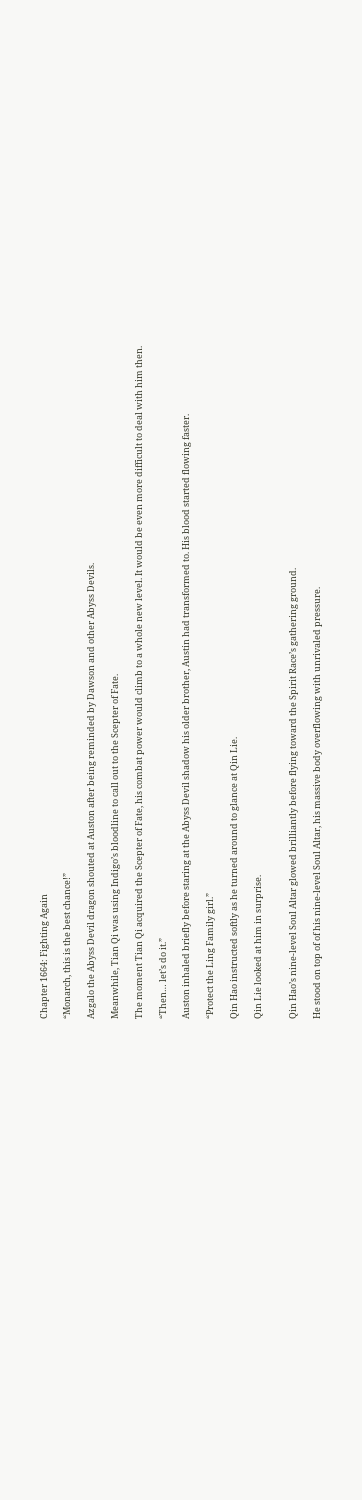Chapter 1664: Fighting Again

“Monarch, this is the best chance!”

Azgalo the Abyss Devil dragon shouted at Auston after being reminded by Dawson and other Abyss Devils.

Meanwhile, Tian Qi was using Indigo’s bloodline to call out to the Scepter of Fate.

The moment Tian Qi acquired the Scepter of Fate, his combat power would climb to a whole new level. It would be even more difficult to deal with him then.

“Then… let’s do it.”

Auston inhaled briefly before staring at the Abyss Devil shadow his older brother, Austin had transformed to. His blood started flowing faster.

“Protect the Ling Family girl.”

Qin Hao instructed softly as he turned around to glance at Qin Lie.

Qin Lie looked at him in surprise.


Qin Hao’s nine-level Soul Altar glowed brilliantly before flying toward the Spirit Race’s gathering ground.

He stood on top of of his nine-level Soul Altar, his massive body overflowing with unrivaled pressure.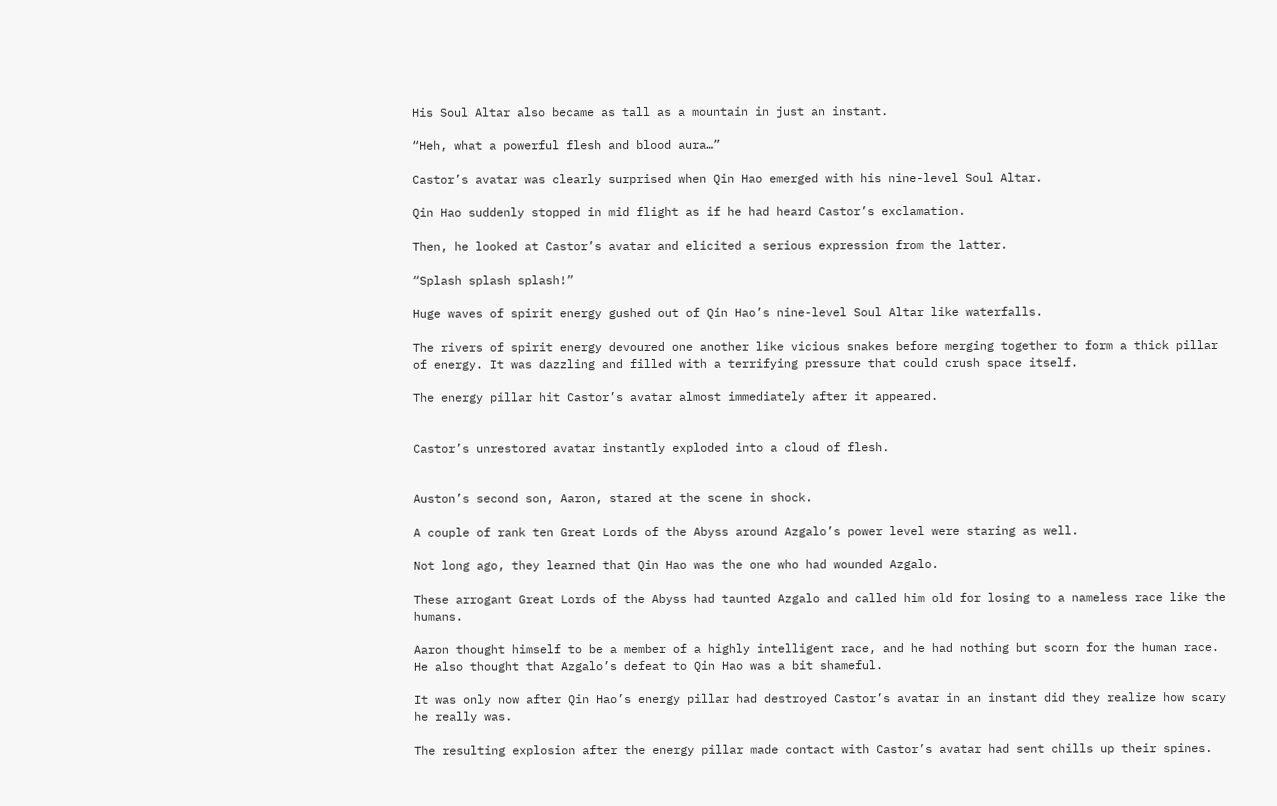His Soul Altar also became as tall as a mountain in just an instant.

“Heh, what a powerful flesh and blood aura…”

Castor’s avatar was clearly surprised when Qin Hao emerged with his nine-level Soul Altar.

Qin Hao suddenly stopped in mid flight as if he had heard Castor’s exclamation.

Then, he looked at Castor’s avatar and elicited a serious expression from the latter.

“Splash splash splash!”

Huge waves of spirit energy gushed out of Qin Hao’s nine-level Soul Altar like waterfalls.

The rivers of spirit energy devoured one another like vicious snakes before merging together to form a thick pillar of energy. It was dazzling and filled with a terrifying pressure that could crush space itself.

The energy pillar hit Castor’s avatar almost immediately after it appeared.


Castor’s unrestored avatar instantly exploded into a cloud of flesh.


Auston’s second son, Aaron, stared at the scene in shock.

A couple of rank ten Great Lords of the Abyss around Azgalo’s power level were staring as well.

Not long ago, they learned that Qin Hao was the one who had wounded Azgalo.

These arrogant Great Lords of the Abyss had taunted Azgalo and called him old for losing to a nameless race like the humans.

Aaron thought himself to be a member of a highly intelligent race, and he had nothing but scorn for the human race. He also thought that Azgalo’s defeat to Qin Hao was a bit shameful.

It was only now after Qin Hao’s energy pillar had destroyed Castor’s avatar in an instant did they realize how scary he really was.

The resulting explosion after the energy pillar made contact with Castor’s avatar had sent chills up their spines.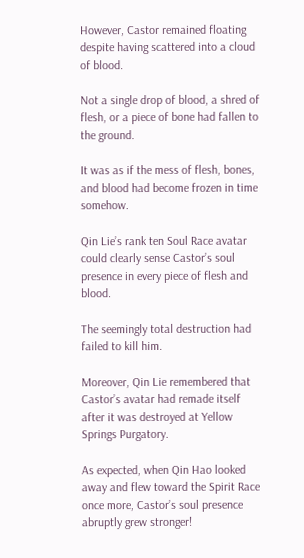However, Castor remained floating despite having scattered into a cloud of blood.

Not a single drop of blood, a shred of flesh, or a piece of bone had fallen to the ground.

It was as if the mess of flesh, bones, and blood had become frozen in time somehow.

Qin Lie’s rank ten Soul Race avatar could clearly sense Castor’s soul presence in every piece of flesh and blood.

The seemingly total destruction had failed to kill him.

Moreover, Qin Lie remembered that Castor’s avatar had remade itself after it was destroyed at Yellow Springs Purgatory.

As expected, when Qin Hao looked away and flew toward the Spirit Race once more, Castor’s soul presence abruptly grew stronger!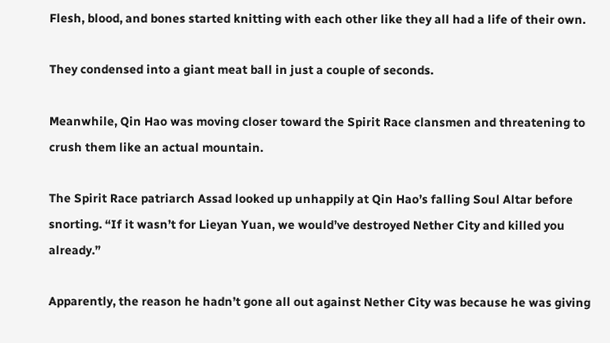Flesh, blood, and bones started knitting with each other like they all had a life of their own.

They condensed into a giant meat ball in just a couple of seconds.

Meanwhile, Qin Hao was moving closer toward the Spirit Race clansmen and threatening to crush them like an actual mountain.

The Spirit Race patriarch Assad looked up unhappily at Qin Hao’s falling Soul Altar before snorting. “If it wasn’t for Lieyan Yuan, we would’ve destroyed Nether City and killed you already.”

Apparently, the reason he hadn’t gone all out against Nether City was because he was giving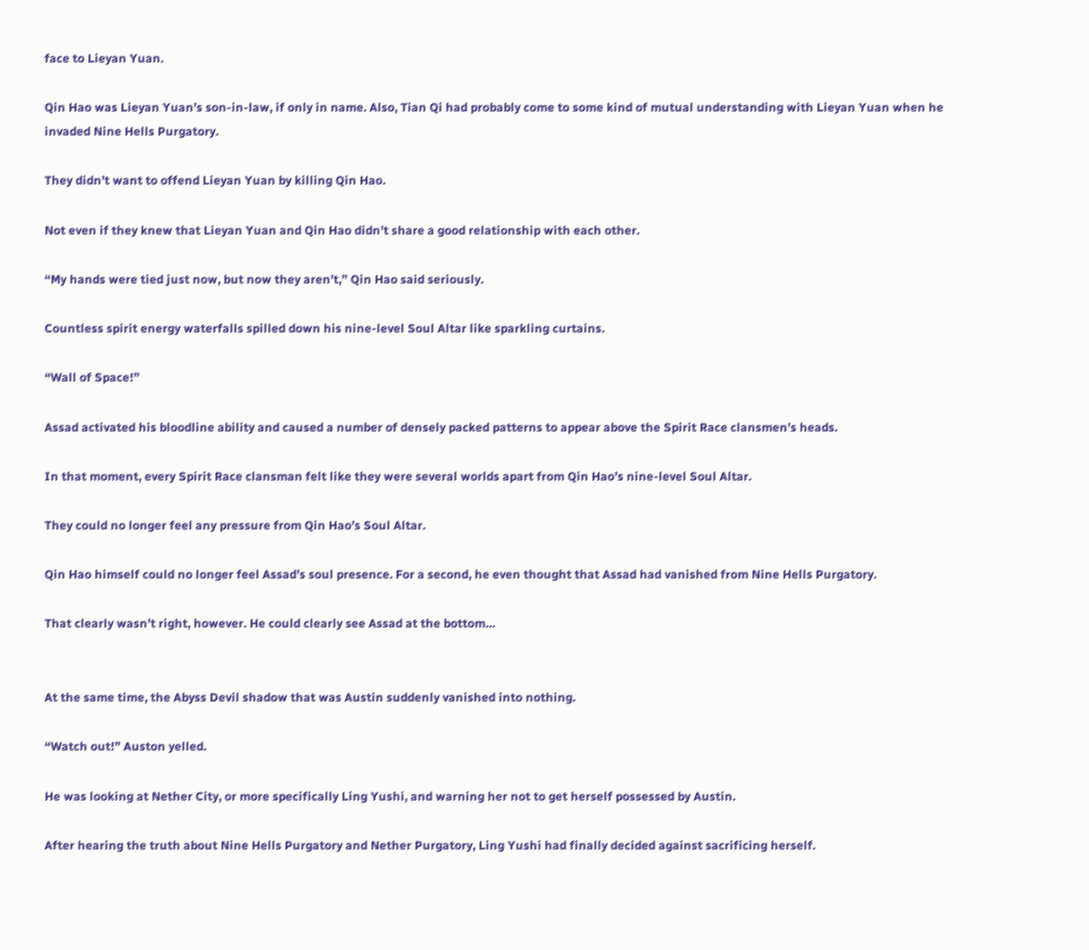face to Lieyan Yuan.

Qin Hao was Lieyan Yuan’s son-in-law, if only in name. Also, Tian Qi had probably come to some kind of mutual understanding with Lieyan Yuan when he invaded Nine Hells Purgatory.

They didn’t want to offend Lieyan Yuan by killing Qin Hao.

Not even if they knew that Lieyan Yuan and Qin Hao didn’t share a good relationship with each other.

“My hands were tied just now, but now they aren’t,” Qin Hao said seriously.

Countless spirit energy waterfalls spilled down his nine-level Soul Altar like sparkling curtains.

“Wall of Space!”

Assad activated his bloodline ability and caused a number of densely packed patterns to appear above the Spirit Race clansmen’s heads.

In that moment, every Spirit Race clansman felt like they were several worlds apart from Qin Hao’s nine-level Soul Altar.

They could no longer feel any pressure from Qin Hao’s Soul Altar.

Qin Hao himself could no longer feel Assad’s soul presence. For a second, he even thought that Assad had vanished from Nine Hells Purgatory.

That clearly wasn’t right, however. He could clearly see Assad at the bottom…


At the same time, the Abyss Devil shadow that was Austin suddenly vanished into nothing.

“Watch out!” Auston yelled.

He was looking at Nether City, or more specifically Ling Yushi, and warning her not to get herself possessed by Austin.

After hearing the truth about Nine Hells Purgatory and Nether Purgatory, Ling Yushi had finally decided against sacrificing herself.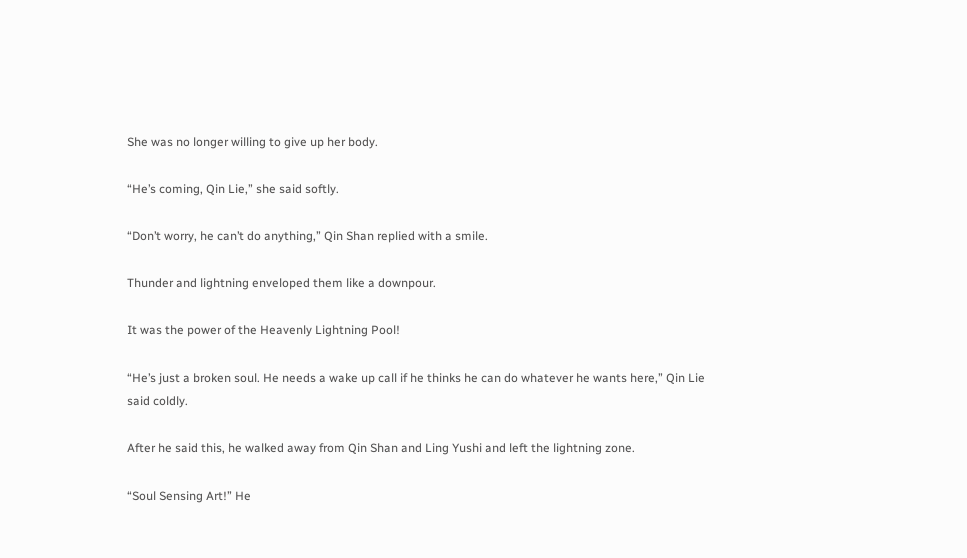She was no longer willing to give up her body.

“He’s coming, Qin Lie,” she said softly.

“Don’t worry, he can’t do anything,” Qin Shan replied with a smile.

Thunder and lightning enveloped them like a downpour.

It was the power of the Heavenly Lightning Pool!

“He’s just a broken soul. He needs a wake up call if he thinks he can do whatever he wants here,” Qin Lie said coldly.

After he said this, he walked away from Qin Shan and Ling Yushi and left the lightning zone.

“Soul Sensing Art!” He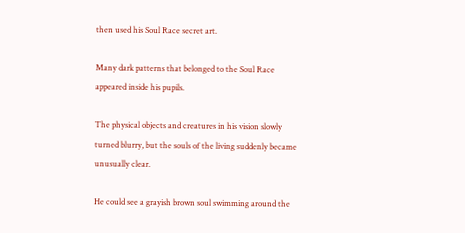then used his Soul Race secret art.

Many dark patterns that belonged to the Soul Race appeared inside his pupils.

The physical objects and creatures in his vision slowly turned blurry, but the souls of the living suddenly became unusually clear.

He could see a grayish brown soul swimming around the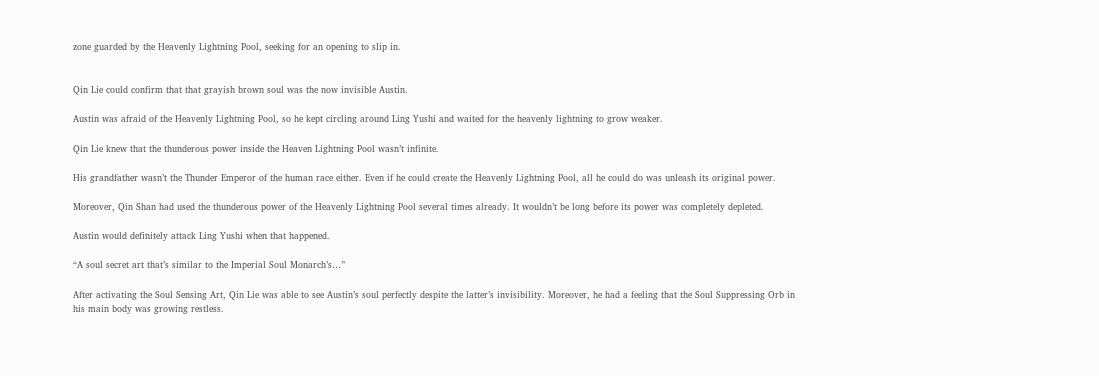zone guarded by the Heavenly Lightning Pool, seeking for an opening to slip in.


Qin Lie could confirm that that grayish brown soul was the now invisible Austin.

Austin was afraid of the Heavenly Lightning Pool, so he kept circling around Ling Yushi and waited for the heavenly lightning to grow weaker.

Qin Lie knew that the thunderous power inside the Heaven Lightning Pool wasn’t infinite.

His grandfather wasn’t the Thunder Emperor of the human race either. Even if he could create the Heavenly Lightning Pool, all he could do was unleash its original power.

Moreover, Qin Shan had used the thunderous power of the Heavenly Lightning Pool several times already. It wouldn’t be long before its power was completely depleted.

Austin would definitely attack Ling Yushi when that happened.

“A soul secret art that’s similar to the Imperial Soul Monarch’s…”

After activating the Soul Sensing Art, Qin Lie was able to see Austin’s soul perfectly despite the latter’s invisibility. Moreover, he had a feeling that the Soul Suppressing Orb in his main body was growing restless.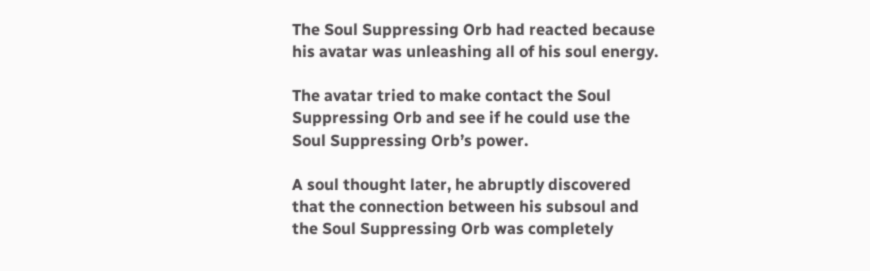The Soul Suppressing Orb had reacted because his avatar was unleashing all of his soul energy.

The avatar tried to make contact the Soul Suppressing Orb and see if he could use the Soul Suppressing Orb’s power.

A soul thought later, he abruptly discovered that the connection between his subsoul and the Soul Suppressing Orb was completely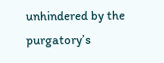unhindered by the purgatory’s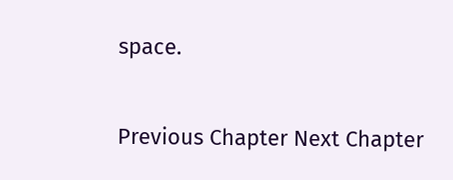space.

Previous Chapter Next Chapter